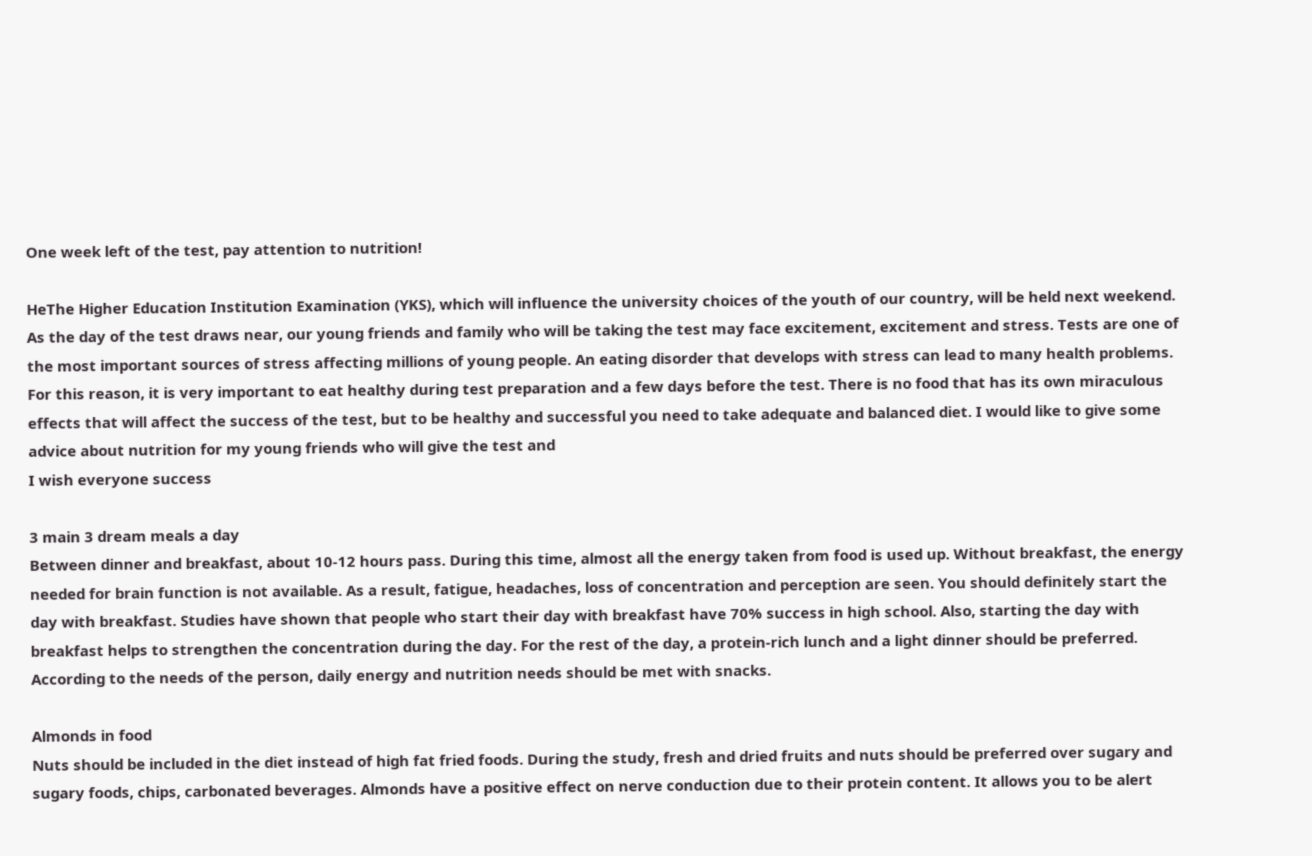One week left of the test, pay attention to nutrition!

HeThe Higher Education Institution Examination (YKS), which will influence the university choices of the youth of our country, will be held next weekend. As the day of the test draws near, our young friends and family who will be taking the test may face excitement, excitement and stress. Tests are one of the most important sources of stress affecting millions of young people. An eating disorder that develops with stress can lead to many health problems. For this reason, it is very important to eat healthy during test preparation and a few days before the test. There is no food that has its own miraculous effects that will affect the success of the test, but to be healthy and successful you need to take adequate and balanced diet. I would like to give some advice about nutrition for my young friends who will give the test and
I wish everyone success

3 main 3 dream meals a day
Between dinner and breakfast, about 10-12 hours pass. During this time, almost all the energy taken from food is used up. Without breakfast, the energy needed for brain function is not available. As a result, fatigue, headaches, loss of concentration and perception are seen. You should definitely start the day with breakfast. Studies have shown that people who start their day with breakfast have 70% success in high school. Also, starting the day with breakfast helps to strengthen the concentration during the day. For the rest of the day, a protein-rich lunch and a light dinner should be preferred. According to the needs of the person, daily energy and nutrition needs should be met with snacks.

Almonds in food
Nuts should be included in the diet instead of high fat fried foods. During the study, fresh and dried fruits and nuts should be preferred over sugary and sugary foods, chips, carbonated beverages. Almonds have a positive effect on nerve conduction due to their protein content. It allows you to be alert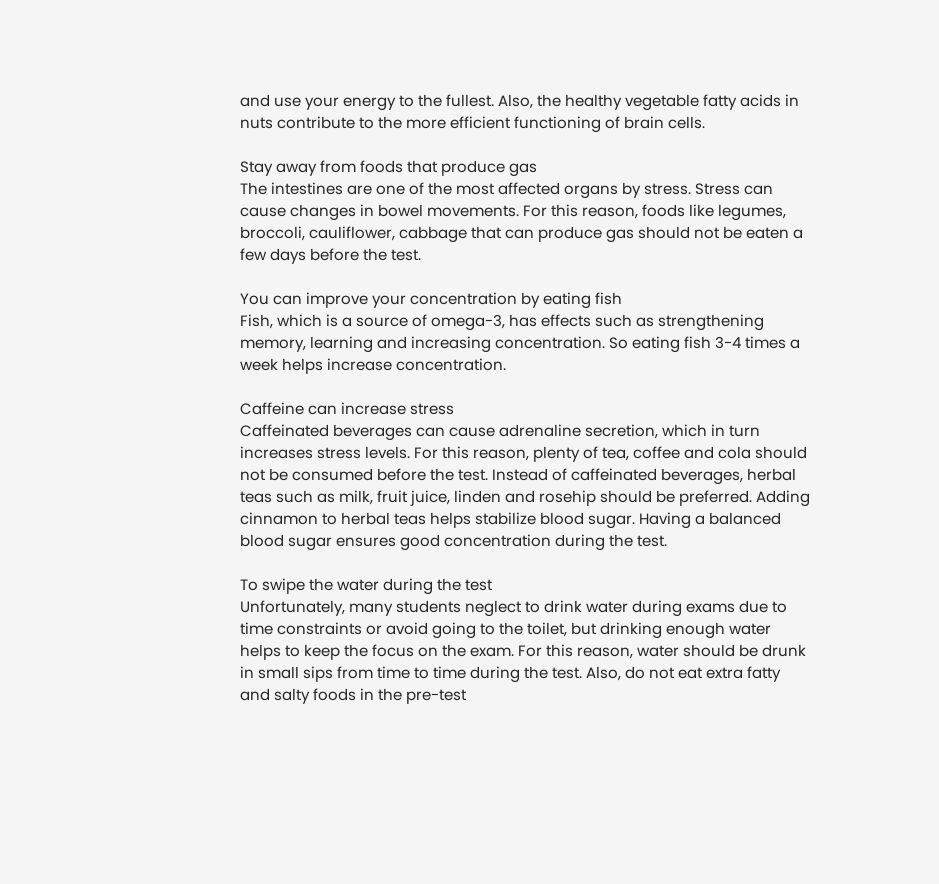and use your energy to the fullest. Also, the healthy vegetable fatty acids in nuts contribute to the more efficient functioning of brain cells.

Stay away from foods that produce gas
The intestines are one of the most affected organs by stress. Stress can cause changes in bowel movements. For this reason, foods like legumes, broccoli, cauliflower, cabbage that can produce gas should not be eaten a few days before the test.

You can improve your concentration by eating fish
Fish, which is a source of omega-3, has effects such as strengthening memory, learning and increasing concentration. So eating fish 3-4 times a week helps increase concentration.

Caffeine can increase stress
Caffeinated beverages can cause adrenaline secretion, which in turn increases stress levels. For this reason, plenty of tea, coffee and cola should not be consumed before the test. Instead of caffeinated beverages, herbal teas such as milk, fruit juice, linden and rosehip should be preferred. Adding cinnamon to herbal teas helps stabilize blood sugar. Having a balanced blood sugar ensures good concentration during the test.

To swipe the water during the test
Unfortunately, many students neglect to drink water during exams due to time constraints or avoid going to the toilet, but drinking enough water helps to keep the focus on the exam. For this reason, water should be drunk in small sips from time to time during the test. Also, do not eat extra fatty and salty foods in the pre-test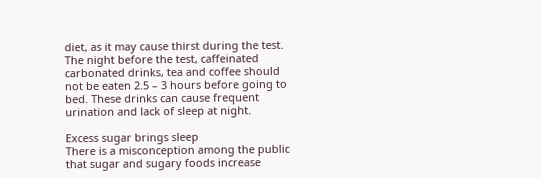diet, as it may cause thirst during the test. The night before the test, caffeinated carbonated drinks, tea and coffee should not be eaten 2.5 – 3 hours before going to bed. These drinks can cause frequent urination and lack of sleep at night.

Excess sugar brings sleep
There is a misconception among the public that sugar and sugary foods increase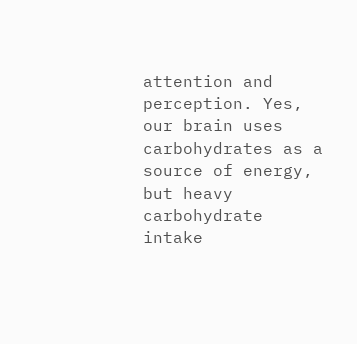attention and perception. Yes, our brain uses carbohydrates as a source of energy, but heavy carbohydrate intake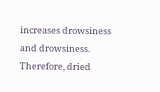increases drowsiness and drowsiness. Therefore, dried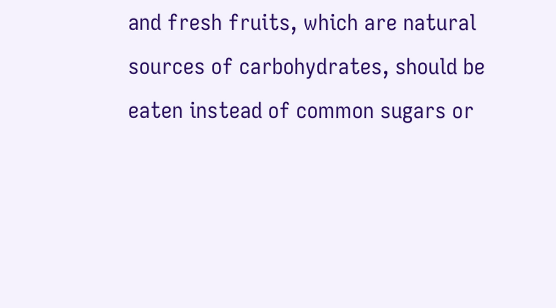and fresh fruits, which are natural sources of carbohydrates, should be eaten instead of common sugars or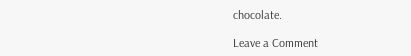chocolate.

Leave a Comment